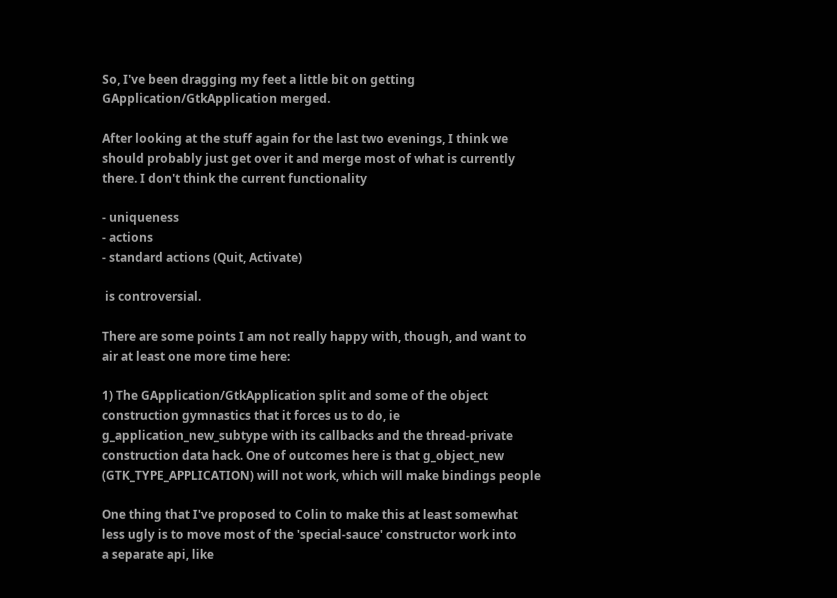So, I've been dragging my feet a little bit on getting
GApplication/GtkApplication merged.

After looking at the stuff again for the last two evenings, I think we
should probably just get over it and merge most of what is currently
there. I don't think the current functionality

- uniqueness
- actions
- standard actions (Quit, Activate)

 is controversial.

There are some points I am not really happy with, though, and want to
air at least one more time here:

1) The GApplication/GtkApplication split and some of the object
construction gymnastics that it forces us to do, ie
g_application_new_subtype with its callbacks and the thread-private
construction data hack. One of outcomes here is that g_object_new
(GTK_TYPE_APPLICATION) will not work, which will make bindings people

One thing that I've proposed to Colin to make this at least somewhat
less ugly is to move most of the 'special-sauce' constructor work into
a separate api, like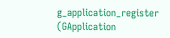g_application_register (GApplication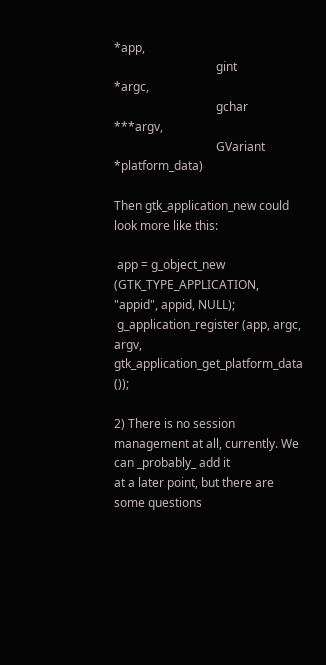*app,
                                  gint                 *argc,
                                  gchar           ***argv,
                                  GVariant          *platform_data)

Then gtk_application_new could look more like this:

 app = g_object_new (GTK_TYPE_APPLICATION, "appid", appid, NULL);
 g_application_register (app, argc, argv, gtk_application_get_platform_data ());

2) There is no session management at all, currently. We can _probably_ add it
at a later point, but there are some questions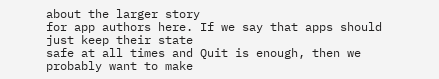about the larger story
for app authors here. If we say that apps should just keep their state
safe at all times and Quit is enough, then we probably want to make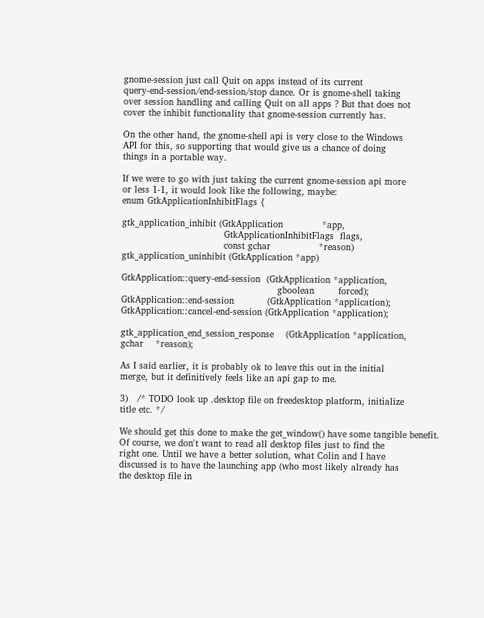gnome-session just call Quit on apps instead of its current
query-end-session/end-session/stop dance. Or is gnome-shell taking
over session handling and calling Quit on all apps ? But that does not
cover the inhibit functionality that gnome-session currently has.

On the other hand, the gnome-shell api is very close to the Windows
API for this, so supporting that would give us a chance of doing
things in a portable way.

If we were to go with just taking the current gnome-session api more
or less 1-1, it would look like the following, maybe:
enum GtkApplicationInhibitFlags {

gtk_application_inhibit (GtkApplication             *app,
                                  GtkApplicationInhibitFlags  flags,
                                  const gchar                *reason)
gtk_application_uninhibit (GtkApplication *app)

GtkApplication::query-end-session  (GtkApplication *application,
                                                    gboolean        forced);
GtkApplication::end-session           (GtkApplication *application);
GtkApplication::cancel-end-session (GtkApplication *application);

gtk_application_end_session_response    (GtkApplication *application,
gchar    *reason);

As I said earlier, it is probably ok to leave this out in the initial
merge, but it definitively feels like an api gap to me.

3)   /* TODO look up .desktop file on freedesktop platform, initialize
title etc. */

We should get this done to make the get_window() have some tangible benefit.
Of course, we don't want to read all desktop files just to find the
right one. Until we have a better solution, what Colin and I have
discussed is to have the launching app (who most likely already has
the desktop file in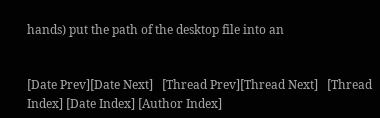hands) put the path of the desktop file into an


[Date Prev][Date Next]   [Thread Prev][Thread Next]   [Thread Index] [Date Index] [Author Index]